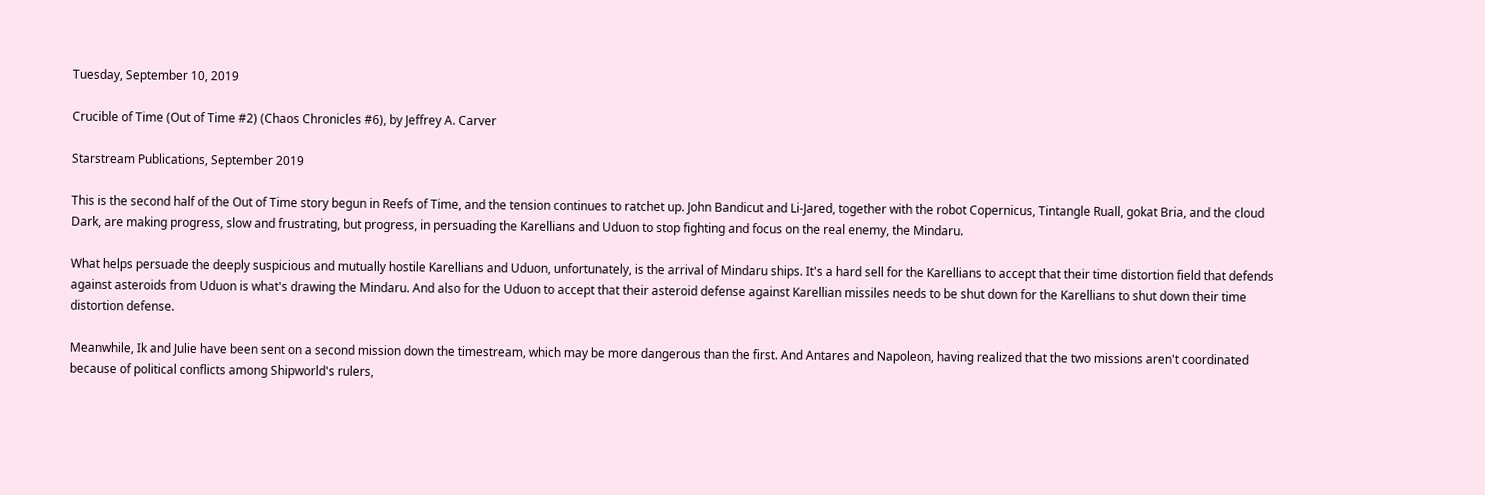Tuesday, September 10, 2019

Crucible of Time (Out of Time #2) (Chaos Chronicles #6), by Jeffrey A. Carver

Starstream Publications, September 2019

This is the second half of the Out of Time story begun in Reefs of Time, and the tension continues to ratchet up. John Bandicut and Li-Jared, together with the robot Copernicus, Tintangle Ruall, gokat Bria, and the cloud Dark, are making progress, slow and frustrating, but progress, in persuading the Karellians and Uduon to stop fighting and focus on the real enemy, the Mindaru.

What helps persuade the deeply suspicious and mutually hostile Karellians and Uduon, unfortunately, is the arrival of Mindaru ships. It's a hard sell for the Karellians to accept that their time distortion field that defends against asteroids from Uduon is what's drawing the Mindaru. And also for the Uduon to accept that their asteroid defense against Karellian missiles needs to be shut down for the Karellians to shut down their time distortion defense.

Meanwhile, Ik and Julie have been sent on a second mission down the timestream, which may be more dangerous than the first. And Antares and Napoleon, having realized that the two missions aren't coordinated because of political conflicts among Shipworld's rulers,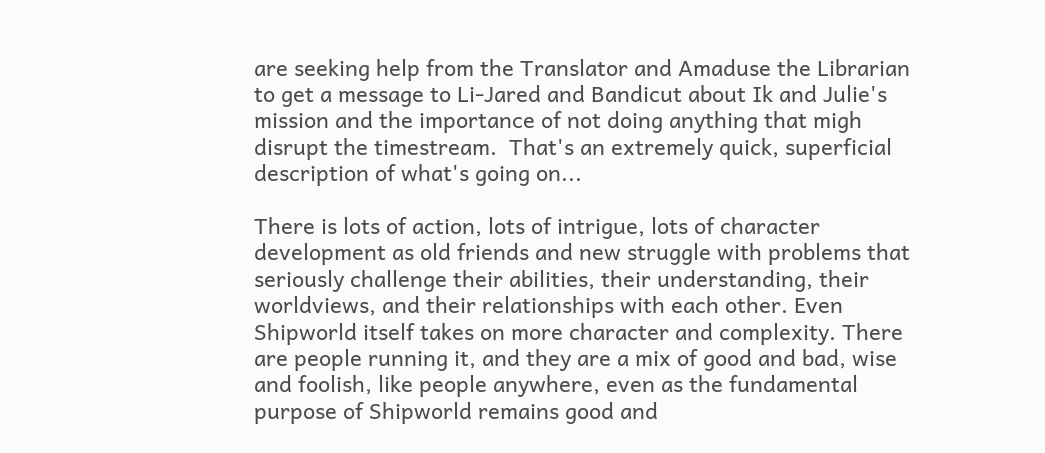are seeking help from the Translator and Amaduse the Librarian to get a message to Li-Jared and Bandicut about Ik and Julie's mission and the importance of not doing anything that migh disrupt the timestream.  That's an extremely quick, superficial description of what's going on...

There is lots of action, lots of intrigue, lots of character development as old friends and new struggle with problems that seriously challenge their abilities, their understanding, their worldviews, and their relationships with each other. Even Shipworld itself takes on more character and complexity. There are people running it, and they are a mix of good and bad, wise and foolish, like people anywhere, even as the fundamental purpose of Shipworld remains good and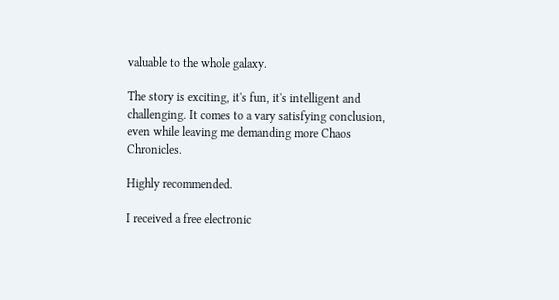valuable to the whole galaxy.

The story is exciting, it's fun, it's intelligent and challenging. It comes to a vary satisfying conclusion, even while leaving me demanding more Chaos Chronicles.

Highly recommended.

I received a free electronic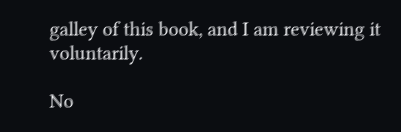galley of this book, and I am reviewing it voluntarily.

No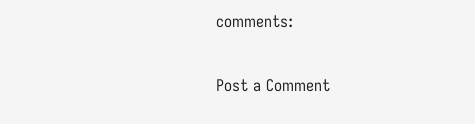comments:

Post a Comment